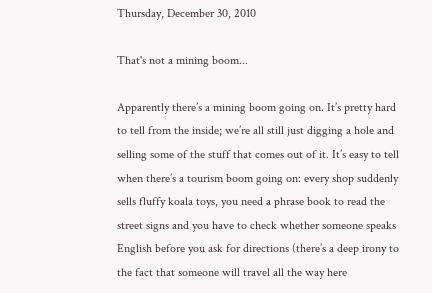Thursday, December 30, 2010

That's not a mining boom...

Apparently there’s a mining boom going on. It’s pretty hard to tell from the inside; we’re all still just digging a hole and selling some of the stuff that comes out of it. It’s easy to tell when there’s a tourism boom going on: every shop suddenly sells fluffy koala toys, you need a phrase book to read the street signs and you have to check whether someone speaks English before you ask for directions (there’s a deep irony to the fact that someone will travel all the way here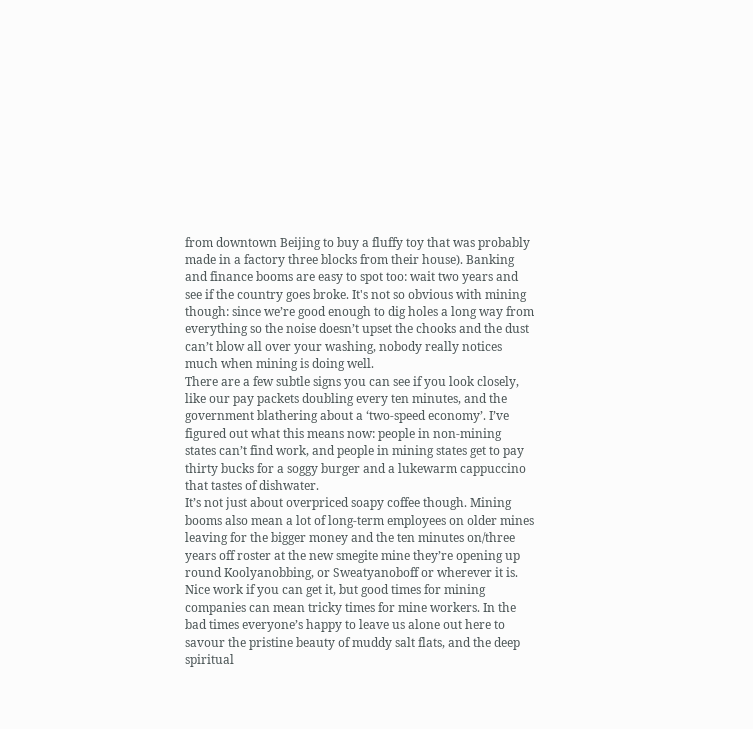from downtown Beijing to buy a fluffy toy that was probably made in a factory three blocks from their house). Banking and finance booms are easy to spot too: wait two years and see if the country goes broke. It's not so obvious with mining though: since we’re good enough to dig holes a long way from everything so the noise doesn’t upset the chooks and the dust can’t blow all over your washing, nobody really notices much when mining is doing well.
There are a few subtle signs you can see if you look closely, like our pay packets doubling every ten minutes, and the government blathering about a ‘two-speed economy’. I’ve figured out what this means now: people in non-mining states can’t find work, and people in mining states get to pay thirty bucks for a soggy burger and a lukewarm cappuccino that tastes of dishwater.
It’s not just about overpriced soapy coffee though. Mining booms also mean a lot of long-term employees on older mines leaving for the bigger money and the ten minutes on/three years off roster at the new smegite mine they’re opening up round Koolyanobbing, or Sweatyanoboff or wherever it is. Nice work if you can get it, but good times for mining companies can mean tricky times for mine workers. In the bad times everyone’s happy to leave us alone out here to savour the pristine beauty of muddy salt flats, and the deep spiritual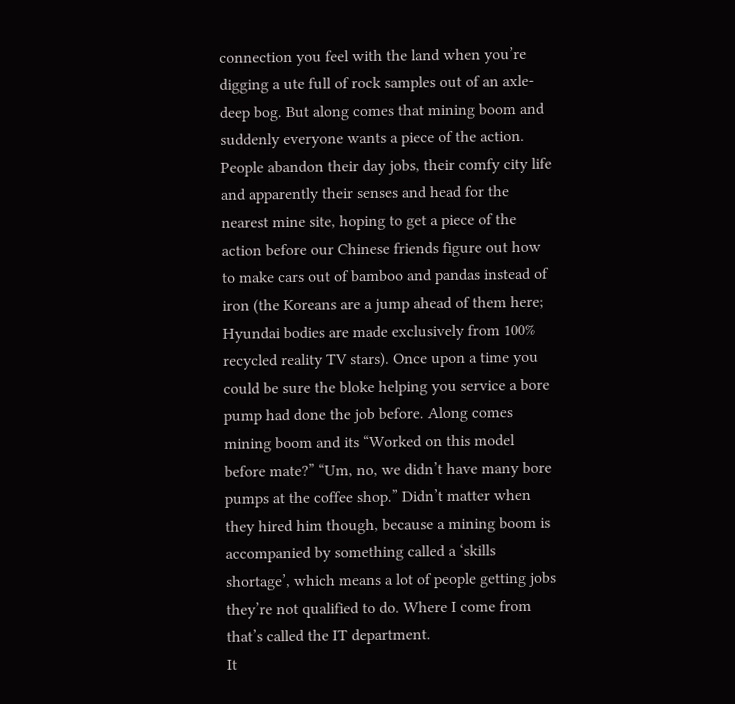connection you feel with the land when you’re digging a ute full of rock samples out of an axle-deep bog. But along comes that mining boom and suddenly everyone wants a piece of the action. People abandon their day jobs, their comfy city life and apparently their senses and head for the nearest mine site, hoping to get a piece of the action before our Chinese friends figure out how to make cars out of bamboo and pandas instead of iron (the Koreans are a jump ahead of them here; Hyundai bodies are made exclusively from 100% recycled reality TV stars). Once upon a time you could be sure the bloke helping you service a bore pump had done the job before. Along comes mining boom and its “Worked on this model before mate?” “Um, no, we didn’t have many bore pumps at the coffee shop.” Didn’t matter when they hired him though, because a mining boom is accompanied by something called a ‘skills shortage’, which means a lot of people getting jobs they’re not qualified to do. Where I come from that’s called the IT department.
It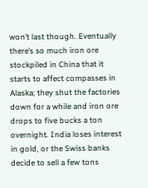won’t last though. Eventually there’s so much iron ore stockpiled in China that it starts to affect compasses in Alaska; they shut the factories down for a while and iron ore drops to five bucks a ton overnight. India loses interest in gold, or the Swiss banks decide to sell a few tons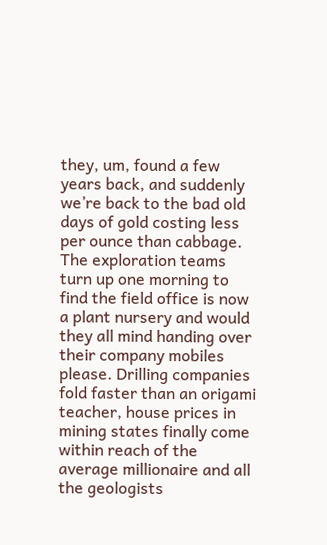they, um, found a few years back, and suddenly we’re back to the bad old days of gold costing less per ounce than cabbage. The exploration teams turn up one morning to find the field office is now a plant nursery and would they all mind handing over their company mobiles please. Drilling companies fold faster than an origami teacher, house prices in mining states finally come within reach of the average millionaire and all the geologists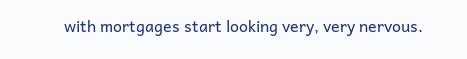with mortgages start looking very, very nervous.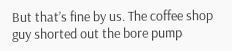But that’s fine by us. The coffee shop guy shorted out the bore pump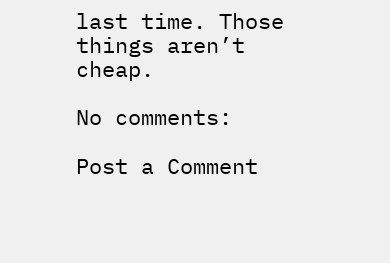last time. Those things aren’t cheap.

No comments:

Post a Comment